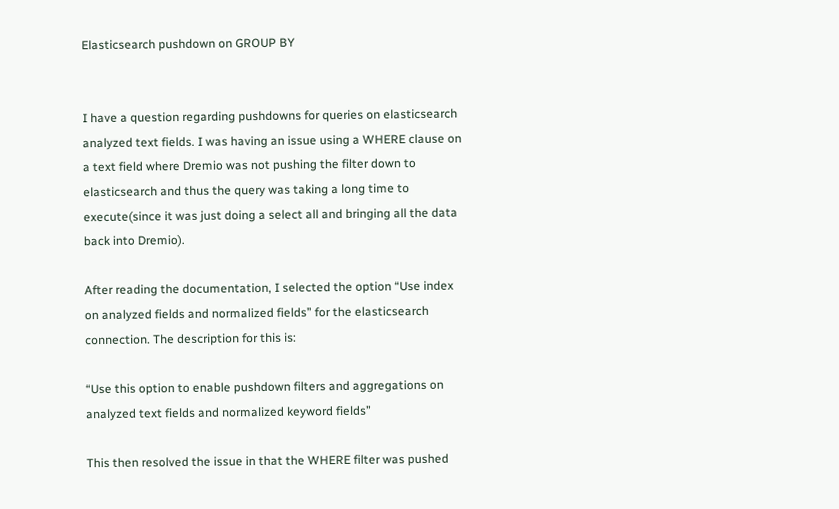Elasticsearch pushdown on GROUP BY


I have a question regarding pushdowns for queries on elasticsearch analyzed text fields. I was having an issue using a WHERE clause on a text field where Dremio was not pushing the filter down to elasticsearch and thus the query was taking a long time to execute(since it was just doing a select all and bringing all the data back into Dremio).

After reading the documentation, I selected the option “Use index on analyzed fields and normalized fields” for the elasticsearch connection. The description for this is:

“Use this option to enable pushdown filters and aggregations on analyzed text fields and normalized keyword fields”

This then resolved the issue in that the WHERE filter was pushed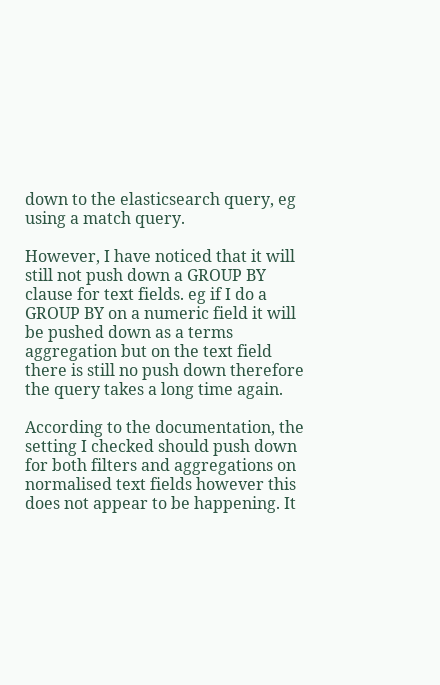down to the elasticsearch query, eg using a match query.

However, I have noticed that it will still not push down a GROUP BY clause for text fields. eg if I do a GROUP BY on a numeric field it will be pushed down as a terms aggregation but on the text field there is still no push down therefore the query takes a long time again.

According to the documentation, the setting I checked should push down for both filters and aggregations on normalised text fields however this does not appear to be happening. It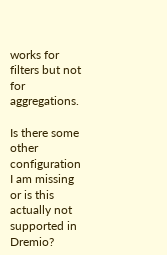works for filters but not for aggregations.

Is there some other configuration I am missing or is this actually not supported in Dremio?